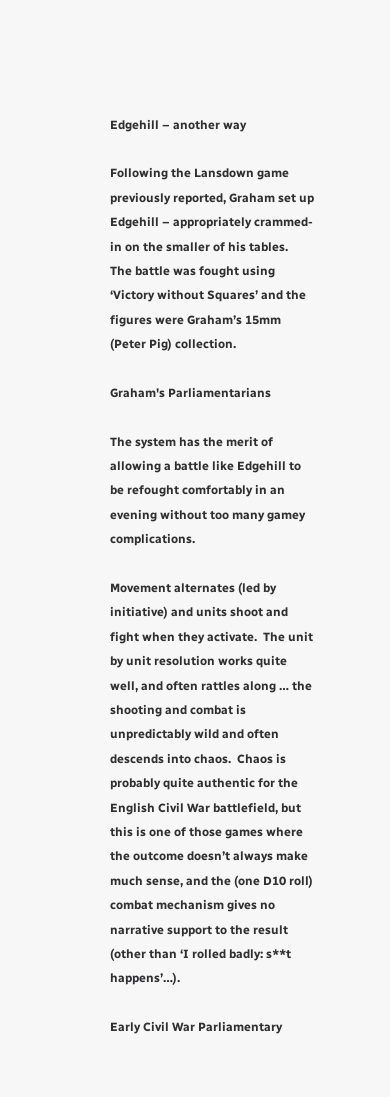Edgehill – another way

Following the Lansdown game previously reported, Graham set up Edgehill – appropriately crammed-in on the smaller of his tables.  The battle was fought using ‘Victory without Squares’ and the figures were Graham’s 15mm (Peter Pig) collection.

Graham's Parliamentarians

The system has the merit of allowing a battle like Edgehill to be refought comfortably in an evening without too many gamey complications.

Movement alternates (led by initiative) and units shoot and fight when they activate.  The unit by unit resolution works quite well, and often rattles along … the shooting and combat is unpredictably wild and often descends into chaos.  Chaos is probably quite authentic for the English Civil War battlefield, but this is one of those games where the outcome doesn’t always make much sense, and the (one D10 roll) combat mechanism gives no narrative support to the result (other than ‘I rolled badly: s**t happens’…).

Early Civil War Parliamentary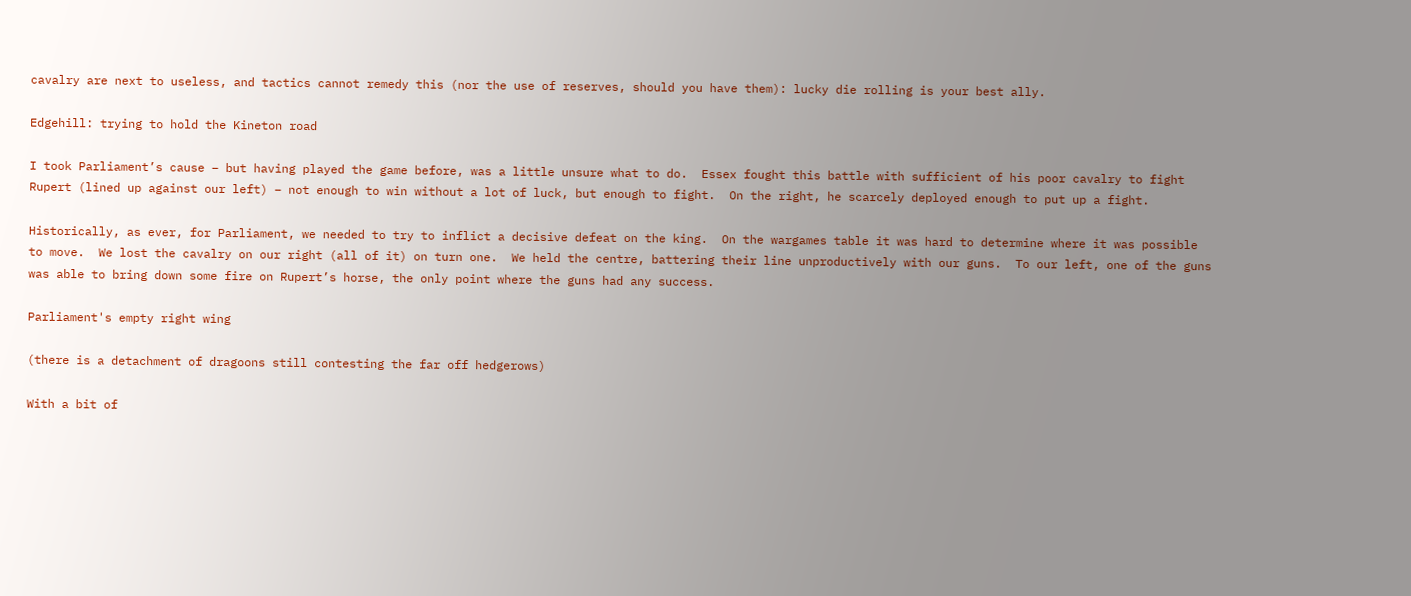cavalry are next to useless, and tactics cannot remedy this (nor the use of reserves, should you have them): lucky die rolling is your best ally.

Edgehill: trying to hold the Kineton road

I took Parliament’s cause – but having played the game before, was a little unsure what to do.  Essex fought this battle with sufficient of his poor cavalry to fight Rupert (lined up against our left) – not enough to win without a lot of luck, but enough to fight.  On the right, he scarcely deployed enough to put up a fight.

Historically, as ever, for Parliament, we needed to try to inflict a decisive defeat on the king.  On the wargames table it was hard to determine where it was possible to move.  We lost the cavalry on our right (all of it) on turn one.  We held the centre, battering their line unproductively with our guns.  To our left, one of the guns was able to bring down some fire on Rupert’s horse, the only point where the guns had any success.

Parliament's empty right wing

(there is a detachment of dragoons still contesting the far off hedgerows)

With a bit of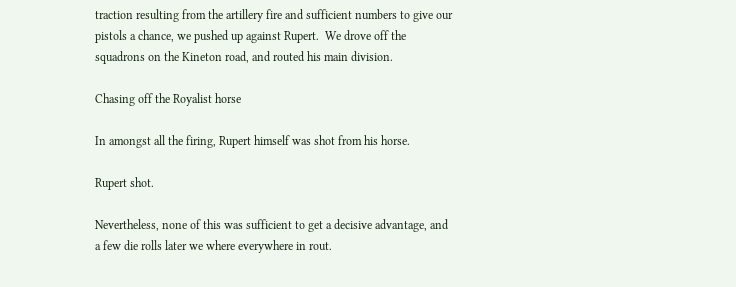traction resulting from the artillery fire and sufficient numbers to give our pistols a chance, we pushed up against Rupert.  We drove off the squadrons on the Kineton road, and routed his main division.

Chasing off the Royalist horse

In amongst all the firing, Rupert himself was shot from his horse.

Rupert shot.

Nevertheless, none of this was sufficient to get a decisive advantage, and a few die rolls later we where everywhere in rout.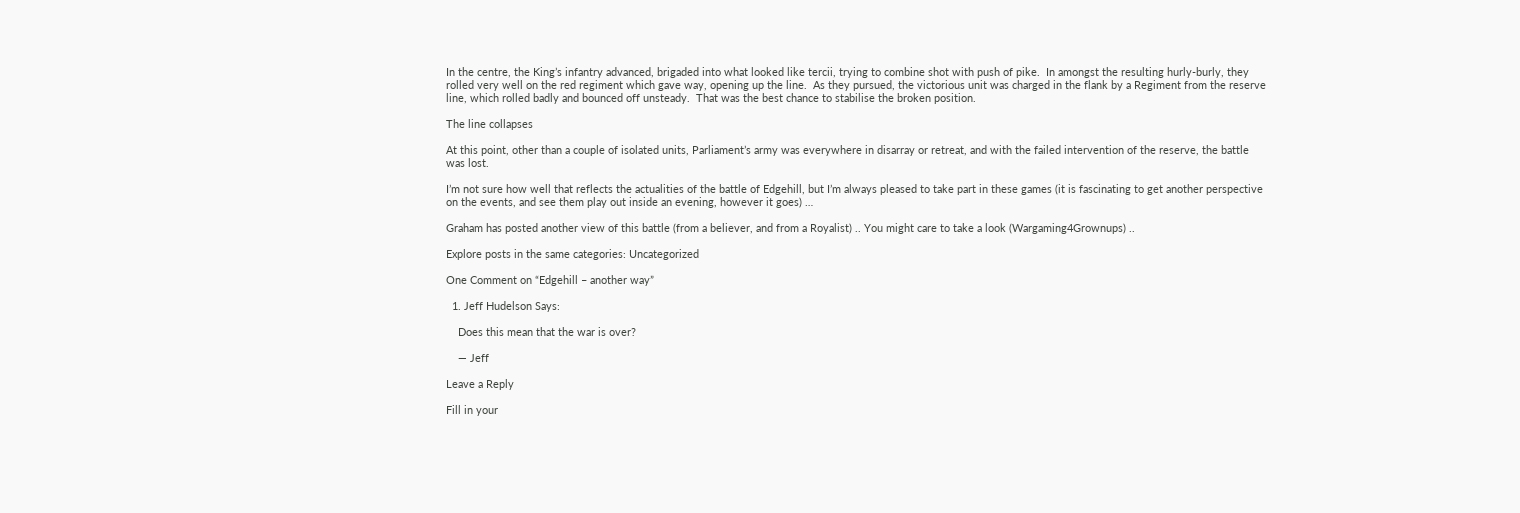In the centre, the King’s infantry advanced, brigaded into what looked like tercii, trying to combine shot with push of pike.  In amongst the resulting hurly-burly, they rolled very well on the red regiment which gave way, opening up the line.  As they pursued, the victorious unit was charged in the flank by a Regiment from the reserve line, which rolled badly and bounced off unsteady.  That was the best chance to stabilise the broken position.

The line collapses

At this point, other than a couple of isolated units, Parliament’s army was everywhere in disarray or retreat, and with the failed intervention of the reserve, the battle was lost.

I’m not sure how well that reflects the actualities of the battle of Edgehill, but I’m always pleased to take part in these games (it is fascinating to get another perspective on the events, and see them play out inside an evening, however it goes) …

Graham has posted another view of this battle (from a believer, and from a Royalist) .. You might care to take a look (Wargaming4Grownups) ..

Explore posts in the same categories: Uncategorized

One Comment on “Edgehill – another way”

  1. Jeff Hudelson Says:

    Does this mean that the war is over?

    — Jeff

Leave a Reply

Fill in your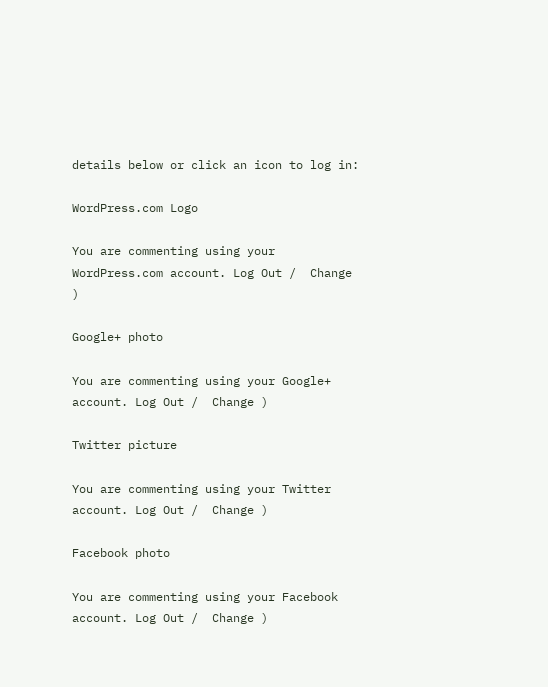details below or click an icon to log in:

WordPress.com Logo

You are commenting using your WordPress.com account. Log Out /  Change )

Google+ photo

You are commenting using your Google+ account. Log Out /  Change )

Twitter picture

You are commenting using your Twitter account. Log Out /  Change )

Facebook photo

You are commenting using your Facebook account. Log Out /  Change )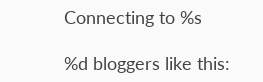Connecting to %s

%d bloggers like this: